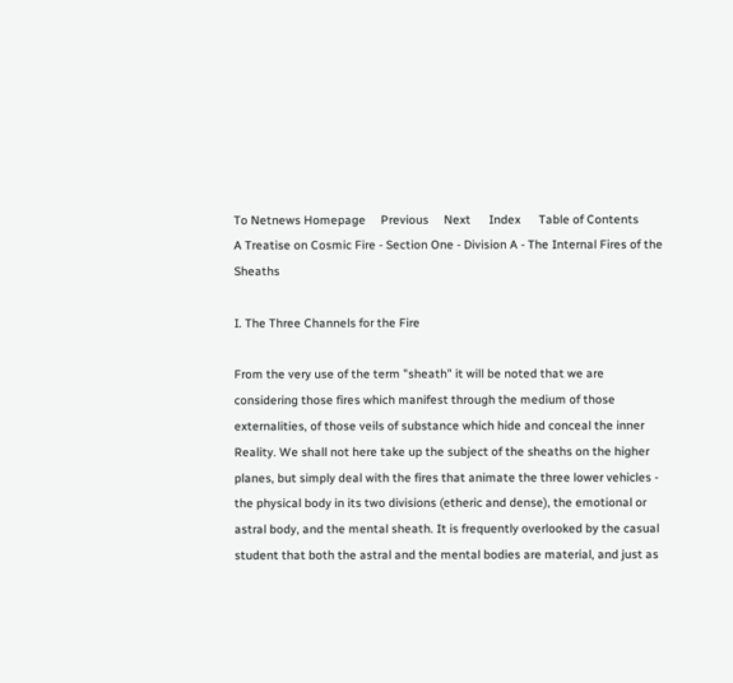To Netnews Homepage     Previous     Next      Index      Table of Contents
A Treatise on Cosmic Fire - Section One - Division A - The Internal Fires of the Sheaths

I. The Three Channels for the Fire

From the very use of the term "sheath" it will be noted that we are considering those fires which manifest through the medium of those externalities, of those veils of substance which hide and conceal the inner Reality. We shall not here take up the subject of the sheaths on the higher planes, but simply deal with the fires that animate the three lower vehicles - the physical body in its two divisions (etheric and dense), the emotional or astral body, and the mental sheath. It is frequently overlooked by the casual student that both the astral and the mental bodies are material, and just as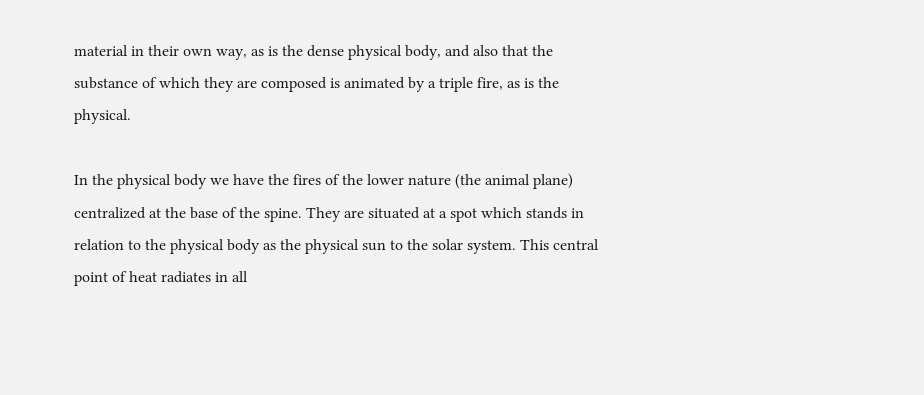material in their own way, as is the dense physical body, and also that the substance of which they are composed is animated by a triple fire, as is the physical.

In the physical body we have the fires of the lower nature (the animal plane) centralized at the base of the spine. They are situated at a spot which stands in relation to the physical body as the physical sun to the solar system. This central point of heat radiates in all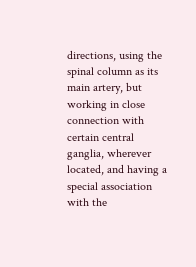directions, using the spinal column as its main artery, but working in close connection with certain central ganglia, wherever located, and having a special association with the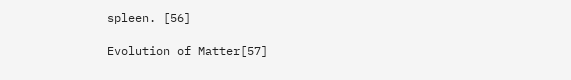spleen. [56]

Evolution of Matter[57]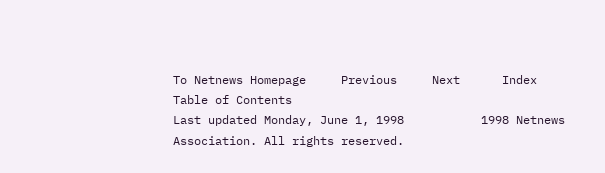To Netnews Homepage     Previous     Next      Index      Table of Contents
Last updated Monday, June 1, 1998           1998 Netnews Association. All rights reserved.